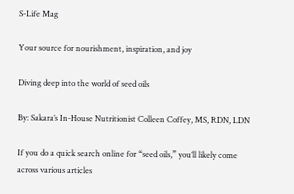S-Life Mag

Your source for nourishment, inspiration, and joy

Diving deep into the world of seed oils

By: Sakara’s In-House Nutritionist Colleen Coffey, MS, RDN, LDN

If you do a quick search online for “seed oils,” you’ll likely come across various articles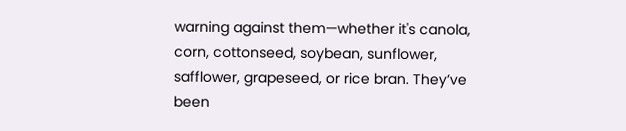warning against them—whether it's canola, corn, cottonseed, soybean, sunflower, safflower, grapeseed, or rice bran. They’ve been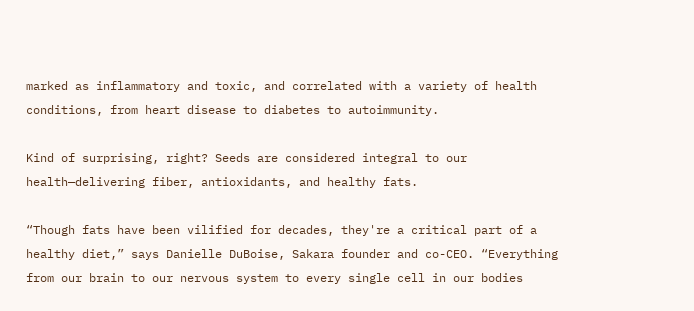marked as inflammatory and toxic, and correlated with a variety of health conditions, from heart disease to diabetes to autoimmunity.

Kind of surprising, right? Seeds are considered integral to our health—delivering fiber, antioxidants, and healthy fats.

“Though fats have been vilified for decades, they're a critical part of a healthy diet,” says Danielle DuBoise, Sakara founder and co-CEO. “Everything from our brain to our nervous system to every single cell in our bodies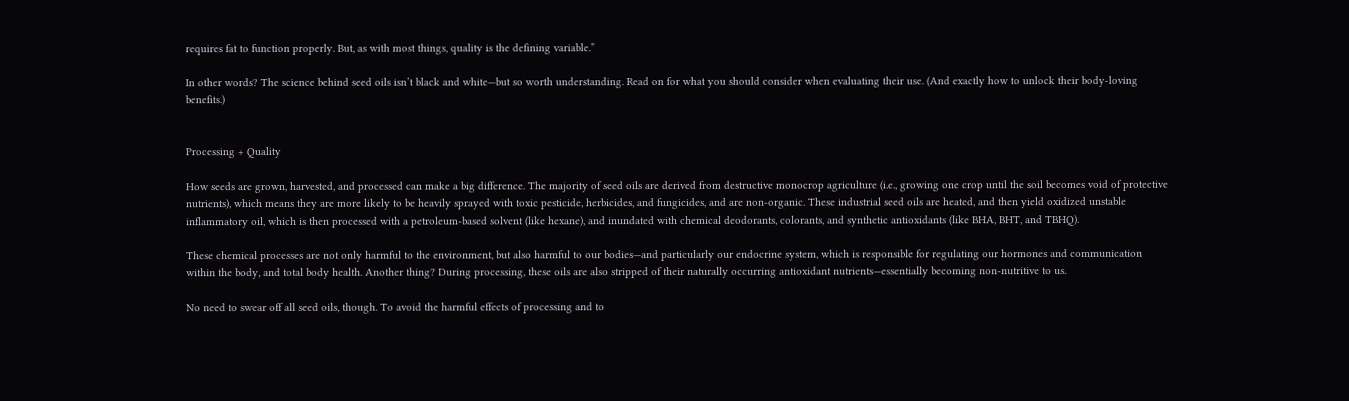requires fat to function properly. But, as with most things, quality is the defining variable.”

In other words? The science behind seed oils isn’t black and white—but so worth understanding. Read on for what you should consider when evaluating their use. (And exactly how to unlock their body-loving benefits.)


Processing + Quality

How seeds are grown, harvested, and processed can make a big difference. The majority of seed oils are derived from destructive monocrop agriculture (i.e., growing one crop until the soil becomes void of protective nutrients), which means they are more likely to be heavily sprayed with toxic pesticide, herbicides, and fungicides, and are non-organic. These industrial seed oils are heated, and then yield oxidized unstable inflammatory oil, which is then processed with a petroleum-based solvent (like hexane), and inundated with chemical deodorants, colorants, and synthetic antioxidants (like BHA, BHT, and TBHQ).

These chemical processes are not only harmful to the environment, but also harmful to our bodies—and particularly our endocrine system, which is responsible for regulating our hormones and communication within the body, and total body health. Another thing? During processing, these oils are also stripped of their naturally occurring antioxidant nutrients—essentially becoming non-nutritive to us.

No need to swear off all seed oils, though. To avoid the harmful effects of processing and to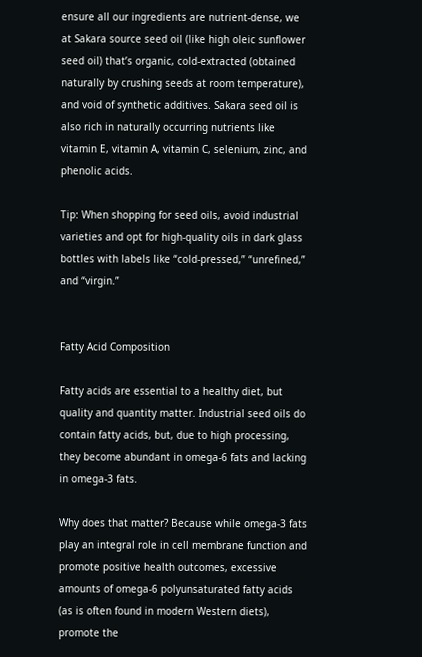ensure all our ingredients are nutrient-dense, we at Sakara source seed oil (like high oleic sunflower seed oil) that’s organic, cold-extracted (obtained naturally by crushing seeds at room temperature), and void of synthetic additives. Sakara seed oil is also rich in naturally occurring nutrients like vitamin E, vitamin A, vitamin C, selenium, zinc, and phenolic acids.

Tip: When shopping for seed oils, avoid industrial varieties and opt for high-quality oils in dark glass bottles with labels like “cold-pressed,” “unrefined,” and “virgin.”


Fatty Acid Composition

Fatty acids are essential to a healthy diet, but quality and quantity matter. Industrial seed oils do contain fatty acids, but, due to high processing, they become abundant in omega-6 fats and lacking in omega-3 fats.

Why does that matter? Because while omega-3 fats play an integral role in cell membrane function and promote positive health outcomes, excessive amounts of omega-6 polyunsaturated fatty acids (as is often found in modern Western diets), promote the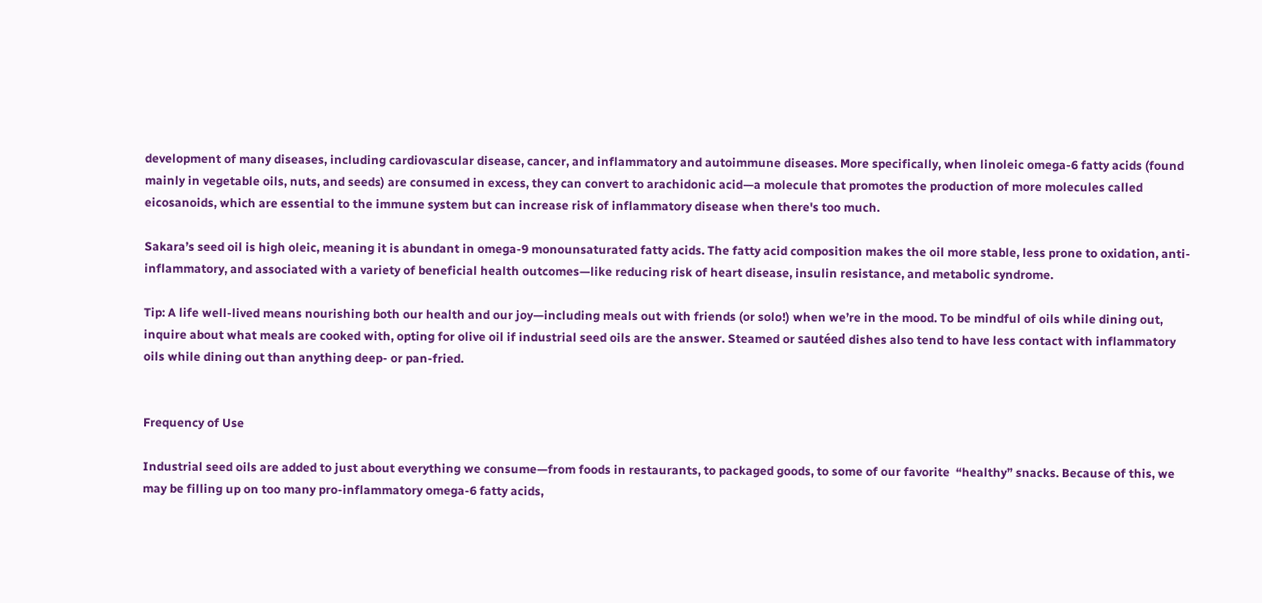development of many diseases, including cardiovascular disease, cancer, and inflammatory and autoimmune diseases. More specifically, when linoleic omega-6 fatty acids (found mainly in vegetable oils, nuts, and seeds) are consumed in excess, they can convert to arachidonic acid—a molecule that promotes the production of more molecules called eicosanoids, which are essential to the immune system but can increase risk of inflammatory disease when there's too much.

Sakara’s seed oil is high oleic, meaning it is abundant in omega-9 monounsaturated fatty acids. The fatty acid composition makes the oil more stable, less prone to oxidation, anti-inflammatory, and associated with a variety of beneficial health outcomes—like reducing risk of heart disease, insulin resistance, and metabolic syndrome.

Tip: A life well-lived means nourishing both our health and our joy—including meals out with friends (or solo!) when we’re in the mood. To be mindful of oils while dining out, inquire about what meals are cooked with, opting for olive oil if industrial seed oils are the answer. Steamed or sautéed dishes also tend to have less contact with inflammatory oils while dining out than anything deep- or pan-fried.


Frequency of Use

Industrial seed oils are added to just about everything we consume—from foods in restaurants, to packaged goods, to some of our favorite  “healthy” snacks. Because of this, we may be filling up on too many pro-inflammatory omega-6 fatty acids,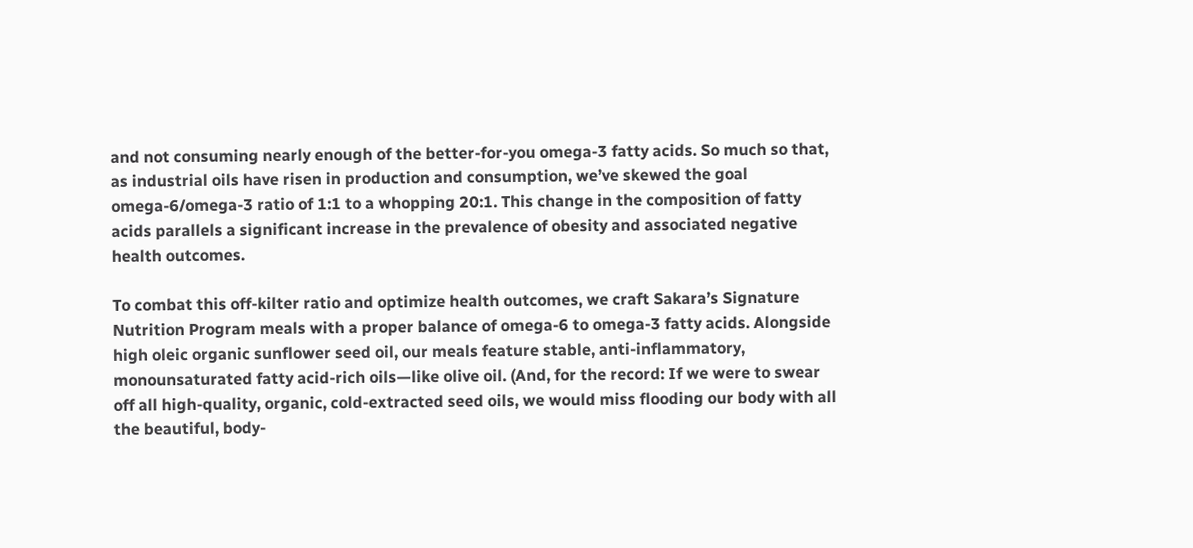and not consuming nearly enough of the better-for-you omega-3 fatty acids. So much so that, as industrial oils have risen in production and consumption, we’ve skewed the goal omega-6/omega-3 ratio of 1:1 to a whopping 20:1. This change in the composition of fatty acids parallels a significant increase in the prevalence of obesity and associated negative health outcomes.

To combat this off-kilter ratio and optimize health outcomes, we craft Sakara’s Signature Nutrition Program meals with a proper balance of omega-6 to omega-3 fatty acids. Alongside high oleic organic sunflower seed oil, our meals feature stable, anti-inflammatory, monounsaturated fatty acid-rich oils—like olive oil. (And, for the record: If we were to swear off all high-quality, organic, cold-extracted seed oils, we would miss flooding our body with all the beautiful, body-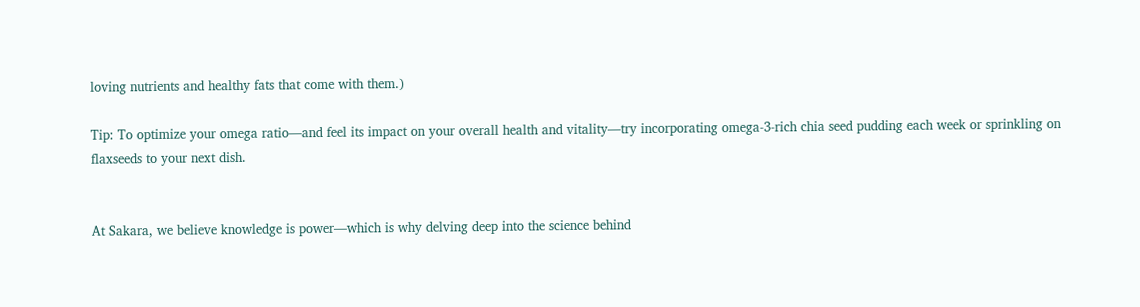loving nutrients and healthy fats that come with them.)

Tip: To optimize your omega ratio—and feel its impact on your overall health and vitality—try incorporating omega-3-rich chia seed pudding each week or sprinkling on flaxseeds to your next dish.


At Sakara, we believe knowledge is power—which is why delving deep into the science behind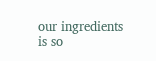our ingredients is so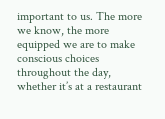important to us. The more we know, the more equipped we are to make conscious choices throughout the day, whether it’s at a restaurant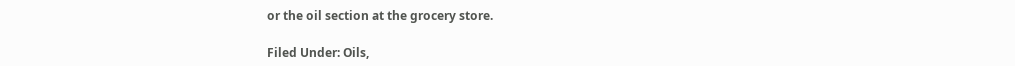or the oil section at the grocery store.

Filed Under: Oils,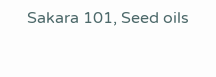Sakara 101, Seed oils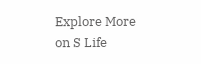Explore More on S Life